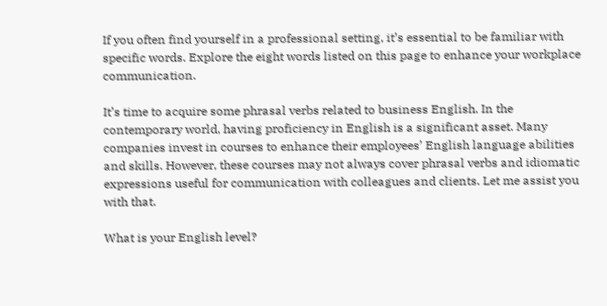If you often find yourself in a professional setting, it’s essential to be familiar with specific words. Explore the eight words listed on this page to enhance your workplace communication.

It’s time to acquire some phrasal verbs related to business English. In the contemporary world, having proficiency in English is a significant asset. Many companies invest in courses to enhance their employees’ English language abilities and skills. However, these courses may not always cover phrasal verbs and idiomatic expressions useful for communication with colleagues and clients. Let me assist you with that.

What is your English level?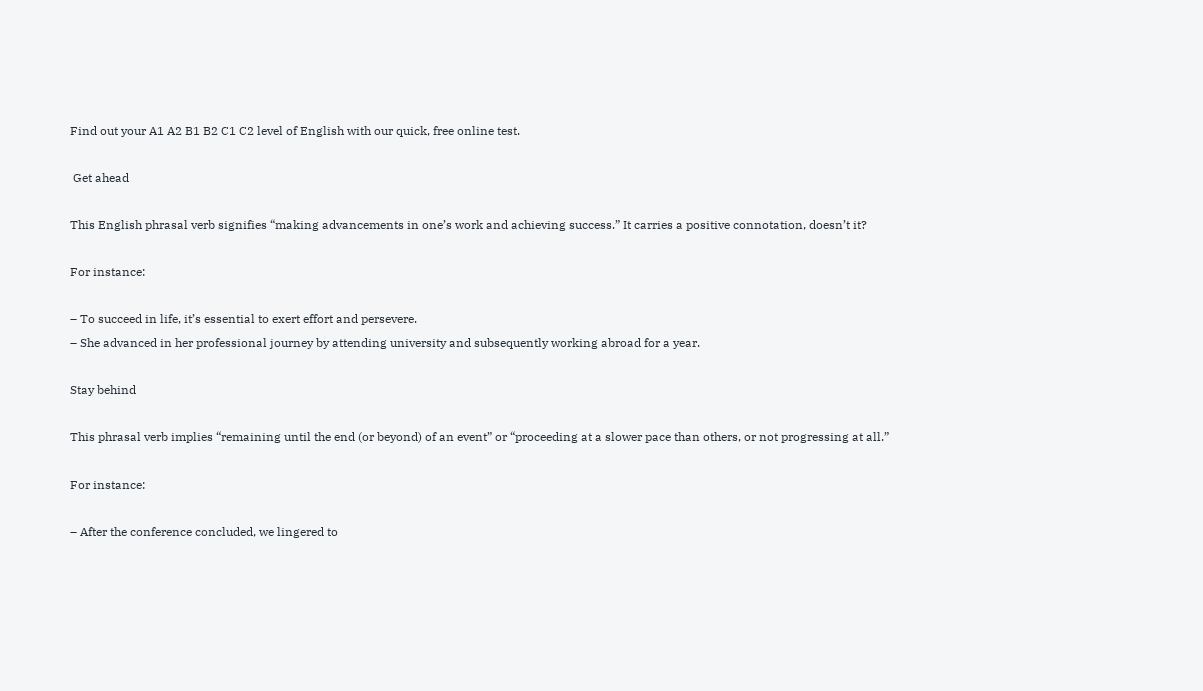Find out your A1 A2 B1 B2 C1 C2 level of English with our quick, free online test.

 Get ahead

This English phrasal verb signifies “making advancements in one’s work and achieving success.” It carries a positive connotation, doesn’t it?

For instance:

– To succeed in life, it’s essential to exert effort and persevere.
– She advanced in her professional journey by attending university and subsequently working abroad for a year.

Stay behind

This phrasal verb implies “remaining until the end (or beyond) of an event” or “proceeding at a slower pace than others, or not progressing at all.”

For instance:

– After the conference concluded, we lingered to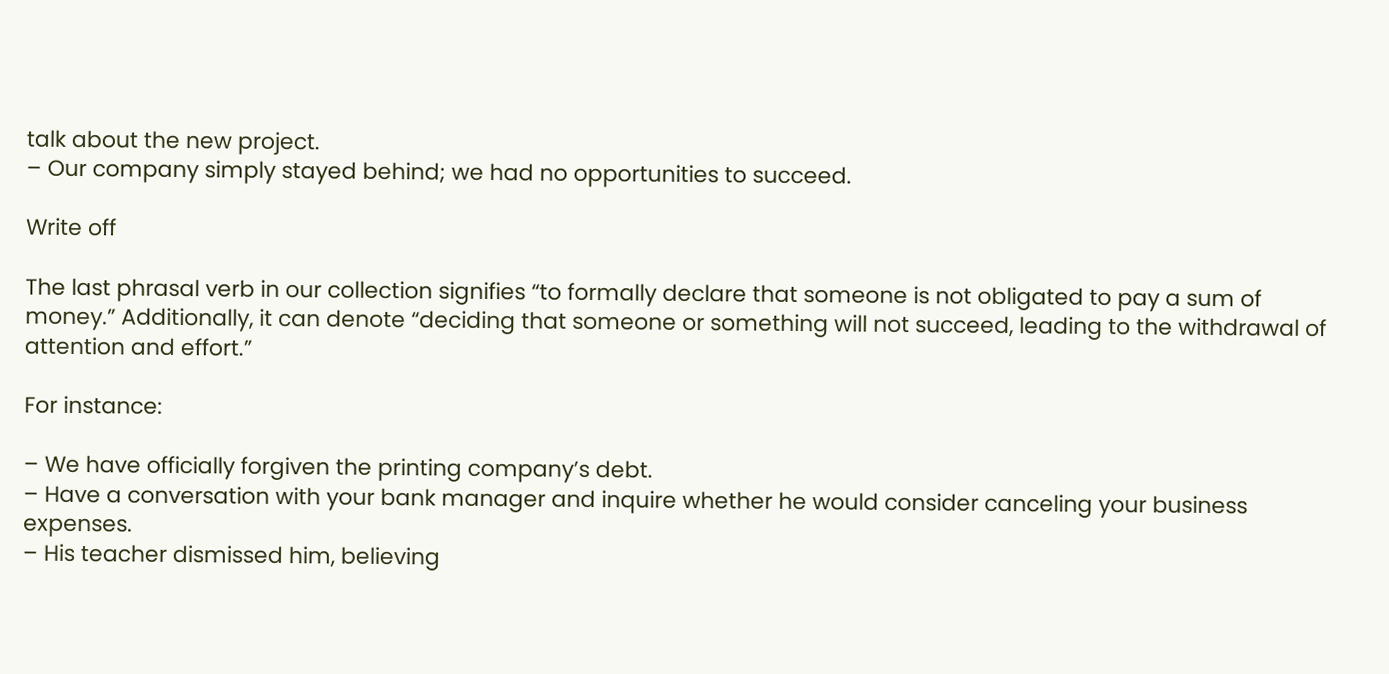talk about the new project.
– Our company simply stayed behind; we had no opportunities to succeed.

Write off

The last phrasal verb in our collection signifies “to formally declare that someone is not obligated to pay a sum of money.” Additionally, it can denote “deciding that someone or something will not succeed, leading to the withdrawal of attention and effort.”

For instance:

– We have officially forgiven the printing company’s debt.
– Have a conversation with your bank manager and inquire whether he would consider canceling your business expenses.
– His teacher dismissed him, believing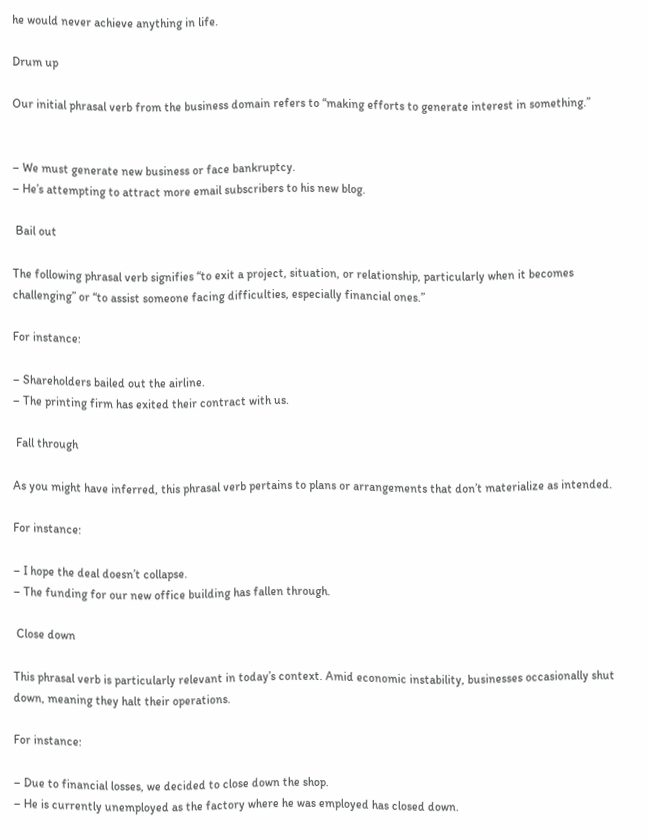he would never achieve anything in life.

Drum up

Our initial phrasal verb from the business domain refers to “making efforts to generate interest in something.”


– We must generate new business or face bankruptcy.
– He’s attempting to attract more email subscribers to his new blog.

 Bail out

The following phrasal verb signifies “to exit a project, situation, or relationship, particularly when it becomes challenging” or “to assist someone facing difficulties, especially financial ones.”

For instance:

– Shareholders bailed out the airline.
– The printing firm has exited their contract with us.

 Fall through

As you might have inferred, this phrasal verb pertains to plans or arrangements that don’t materialize as intended.

For instance:

– I hope the deal doesn’t collapse.
– The funding for our new office building has fallen through.

 Close down

This phrasal verb is particularly relevant in today’s context. Amid economic instability, businesses occasionally shut down, meaning they halt their operations.

For instance:

– Due to financial losses, we decided to close down the shop.
– He is currently unemployed as the factory where he was employed has closed down.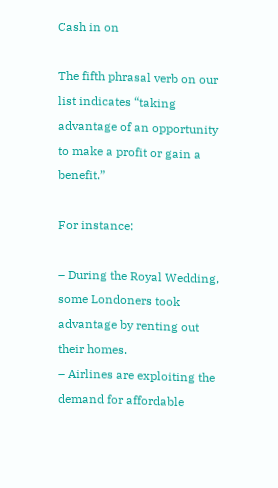Cash in on

The fifth phrasal verb on our list indicates “taking advantage of an opportunity to make a profit or gain a benefit.”

For instance:

– During the Royal Wedding, some Londoners took advantage by renting out their homes.
– Airlines are exploiting the demand for affordable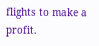flights to make a profit.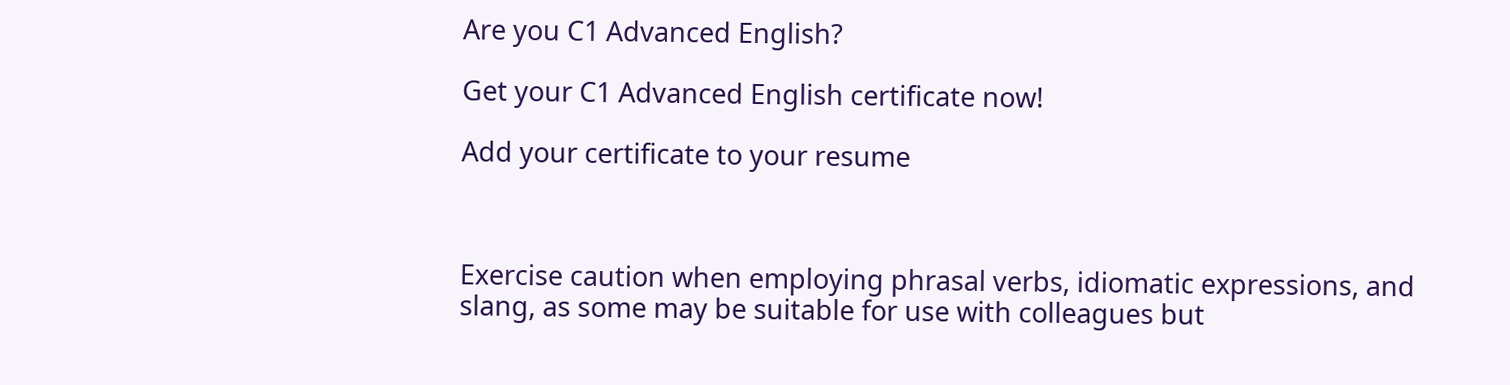Are you C1 Advanced English?

Get your C1 Advanced English certificate now!

Add your certificate to your resume



Exercise caution when employing phrasal verbs, idiomatic expressions, and slang, as some may be suitable for use with colleagues but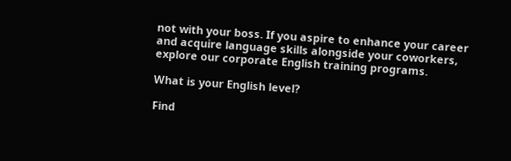not with your boss. If you aspire to enhance your career and acquire language skills alongside your coworkers, explore our corporate English training programs.

What is your English level?

Find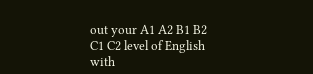out your A1 A2 B1 B2 C1 C2 level of English with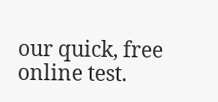our quick, free online test.